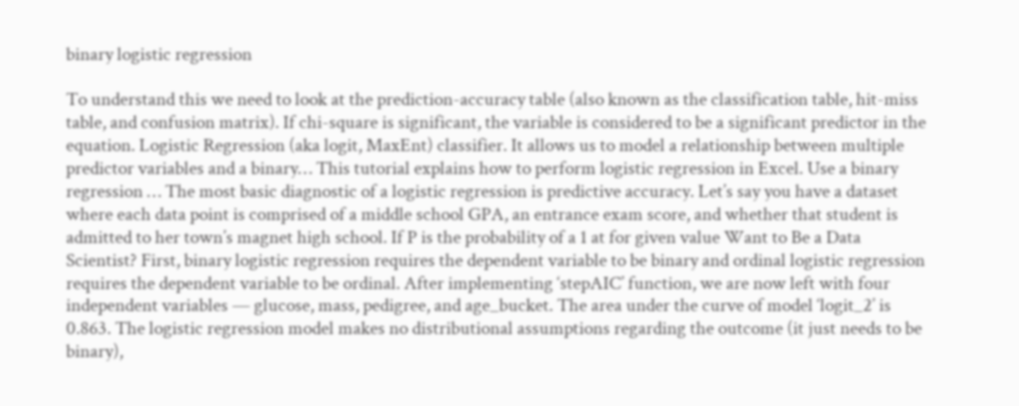binary logistic regression

To understand this we need to look at the prediction-accuracy table (also known as the classification table, hit-miss table, and confusion matrix). If chi-square is significant, the variable is considered to be a significant predictor in the equation. Logistic Regression (aka logit, MaxEnt) classifier. It allows us to model a relationship between multiple predictor variables and a binary… This tutorial explains how to perform logistic regression in Excel. Use a binary regression … The most basic diagnostic of a logistic regression is predictive accuracy. Let’s say you have a dataset where each data point is comprised of a middle school GPA, an entrance exam score, and whether that student is admitted to her town’s magnet high school. If P is the probability of a 1 at for given value Want to Be a Data Scientist? First, binary logistic regression requires the dependent variable to be binary and ordinal logistic regression requires the dependent variable to be ordinal. After implementing ‘stepAIC’ function, we are now left with four independent variables — glucose, mass, pedigree, and age_bucket. The area under the curve of model ‘logit_2’ is 0.863. The logistic regression model makes no distributional assumptions regarding the outcome (it just needs to be binary),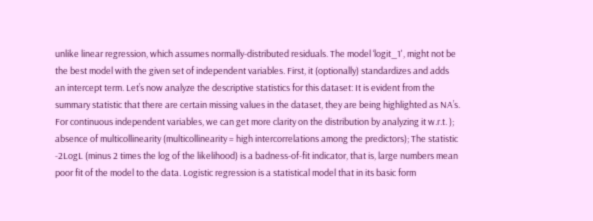unlike linear regression, which assumes normally-distributed residuals. The model ‘logit_1', might not be the best model with the given set of independent variables. First, it (optionally) standardizes and adds an intercept term. Let’s now analyze the descriptive statistics for this dataset: It is evident from the summary statistic that there are certain missing values in the dataset, they are being highlighted as NA’s. For continuous independent variables, we can get more clarity on the distribution by analyzing it w.r.t. ); absence of multicollinearity (multicollinearity = high intercorrelations among the predictors); The statistic -2LogL (minus 2 times the log of the likelihood) is a badness-of-fit indicator, that is, large numbers mean poor fit of the model to the data. Logistic regression is a statistical model that in its basic form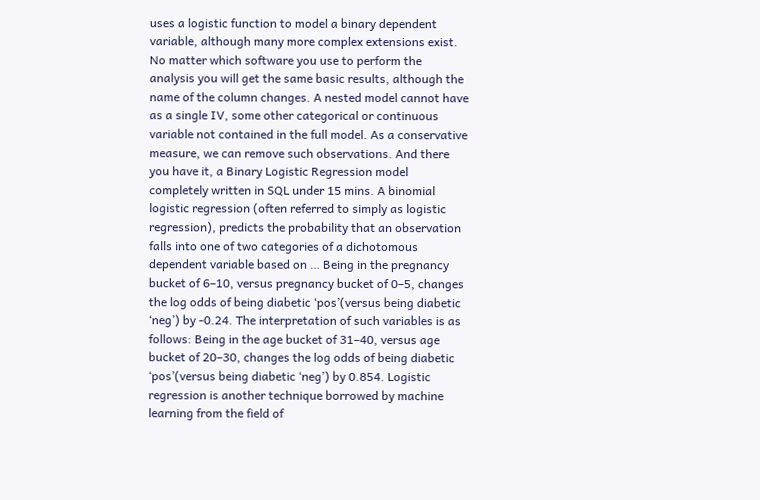uses a logistic function to model a binary dependent variable, although many more complex extensions exist. No matter which software you use to perform the analysis you will get the same basic results, although the name of the column changes. A nested model cannot have as a single IV, some other categorical or continuous variable not contained in the full model. As a conservative measure, we can remove such observations. And there you have it, a Binary Logistic Regression model completely written in SQL under 15 mins. A binomial logistic regression (often referred to simply as logistic regression), predicts the probability that an observation falls into one of two categories of a dichotomous dependent variable based on … Being in the pregnancy bucket of 6–10, versus pregnancy bucket of 0–5, changes the log odds of being diabetic ‘pos’(versus being diabetic ‘neg’) by -0.24. The interpretation of such variables is as follows: Being in the age bucket of 31–40, versus age bucket of 20–30, changes the log odds of being diabetic ‘pos’(versus being diabetic ‘neg’) by 0.854. Logistic regression is another technique borrowed by machine learning from the field of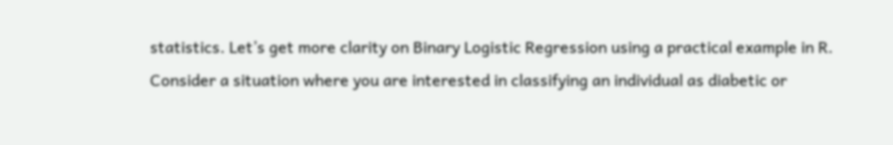statistics. Let’s get more clarity on Binary Logistic Regression using a practical example in R. Consider a situation where you are interested in classifying an individual as diabetic or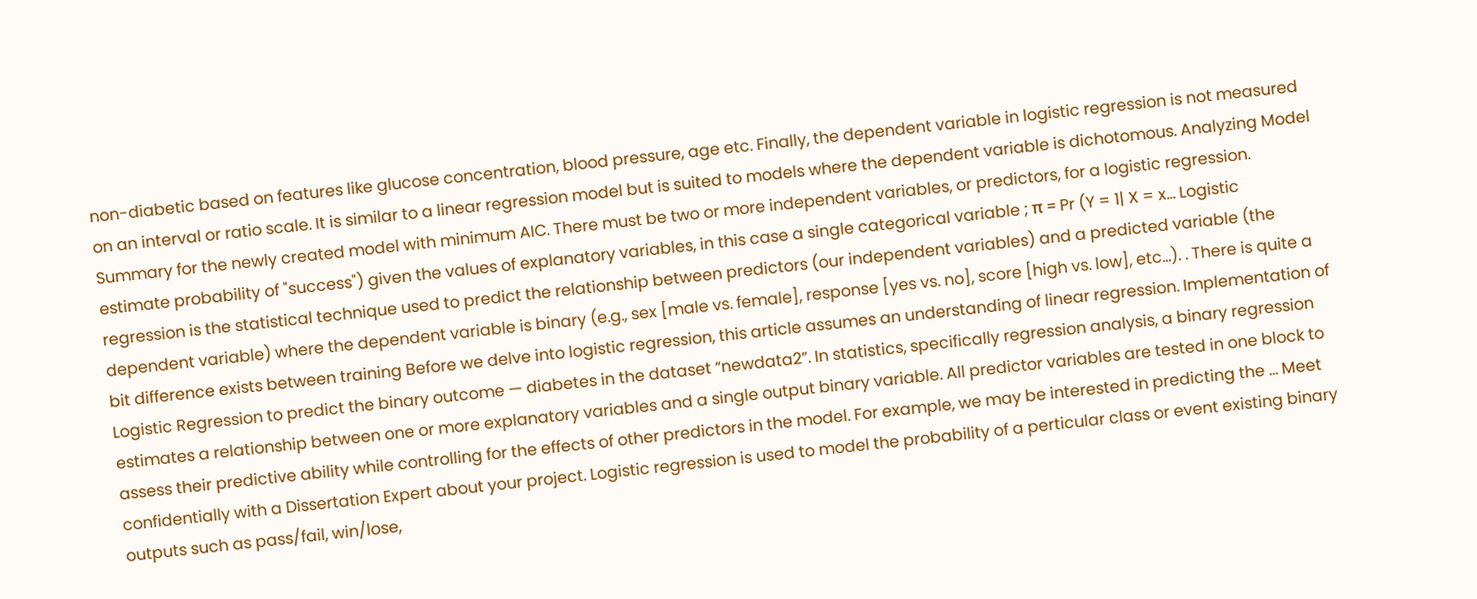non-diabetic based on features like glucose concentration, blood pressure, age etc. Finally, the dependent variable in logistic regression is not measured on an interval or ratio scale. It is similar to a linear regression model but is suited to models where the dependent variable is dichotomous. Analyzing Model Summary for the newly created model with minimum AIC. There must be two or more independent variables, or predictors, for a logistic regression. estimate probability of "success") given the values of explanatory variables, in this case a single categorical variable ; π = Pr (Y = 1| X = x… Logistic regression is the statistical technique used to predict the relationship between predictors (our independent variables) and a predicted variable (the dependent variable) where the dependent variable is binary (e.g., sex [male vs. female], response [yes vs. no], score [high vs. low], etc…). . There is quite a bit difference exists between training Before we delve into logistic regression, this article assumes an understanding of linear regression. Implementation of Logistic Regression to predict the binary outcome — diabetes in the dataset “newdata2”. In statistics, specifically regression analysis, a binary regression estimates a relationship between one or more explanatory variables and a single output binary variable. All predictor variables are tested in one block to assess their predictive ability while controlling for the effects of other predictors in the model. For example, we may be interested in predicting the … Meet confidentially with a Dissertation Expert about your project. Logistic regression is used to model the probability of a perticular class or event existing binary outputs such as pass/fail, win/lose,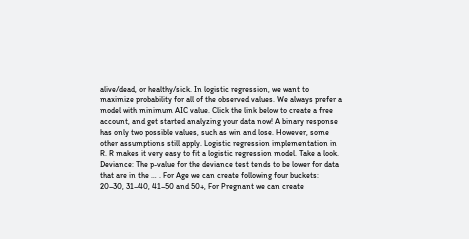alive/dead, or healthy/sick. In logistic regression, we want to maximize probability for all of the observed values. We always prefer a model with minimum AIC value. Click the link below to create a free account, and get started analyzing your data now! A binary response has only two possible values, such as win and lose. However, some other assumptions still apply. Logistic regression implementation in R. R makes it very easy to fit a logistic regression model. Take a look. Deviance: The p-value for the deviance test tends to be lower for data that are in the … . For Age we can create following four buckets: 20–30, 31–40, 41–50 and 50+, For Pregnant we can create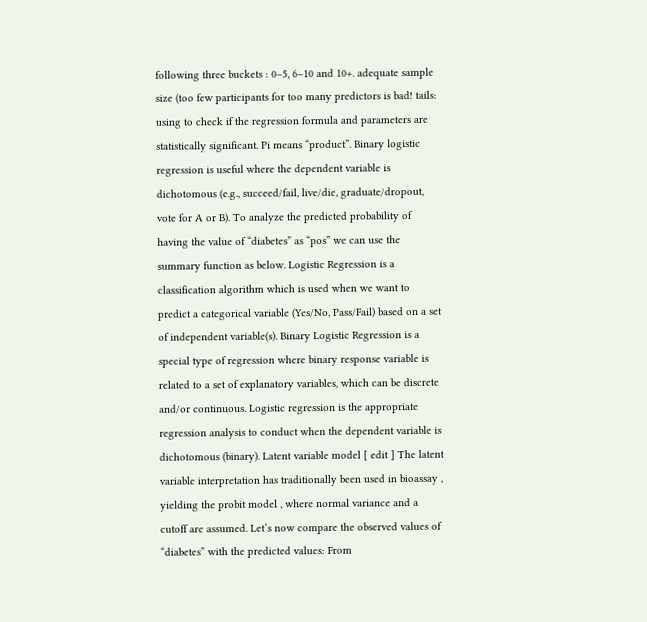following three buckets : 0–5, 6–10 and 10+. adequate sample size (too few participants for too many predictors is bad! tails: using to check if the regression formula and parameters are statistically significant. Pi means “product”. Binary logistic regression is useful where the dependent variable is dichotomous (e.g., succeed/fail, live/die, graduate/dropout, vote for A or B). To analyze the predicted probability of having the value of “diabetes” as “pos” we can use the summary function as below. Logistic Regression is a classification algorithm which is used when we want to predict a categorical variable (Yes/No, Pass/Fail) based on a set of independent variable(s). Binary Logistic Regression is a special type of regression where binary response variable is related to a set of explanatory variables, which can be discrete and/or continuous. Logistic regression is the appropriate regression analysis to conduct when the dependent variable is dichotomous (binary). Latent variable model [ edit ] The latent variable interpretation has traditionally been used in bioassay , yielding the probit model , where normal variance and a cutoff are assumed. Let’s now compare the observed values of “diabetes” with the predicted values: From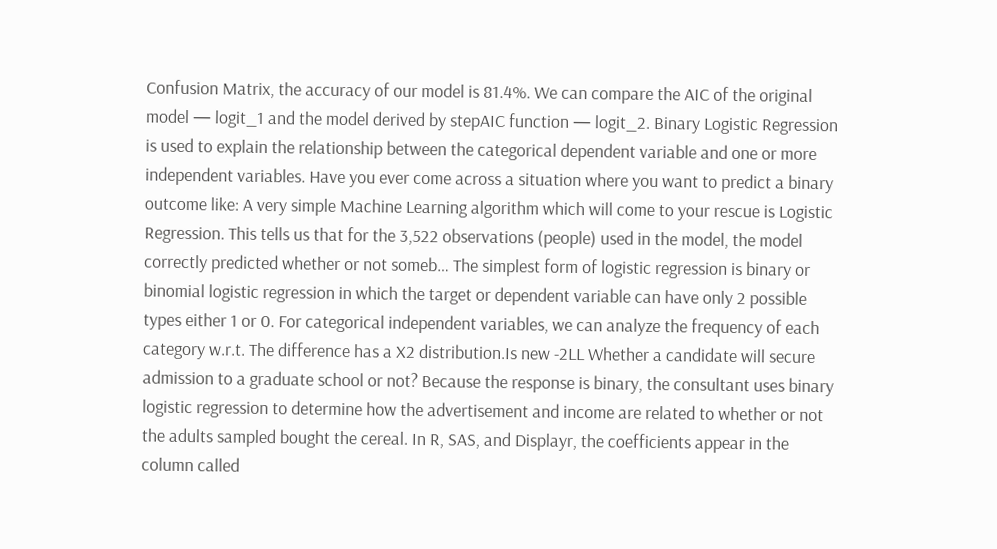Confusion Matrix, the accuracy of our model is 81.4%. We can compare the AIC of the original model — logit_1 and the model derived by stepAIC function — logit_2. Binary Logistic Regression is used to explain the relationship between the categorical dependent variable and one or more independent variables. Have you ever come across a situation where you want to predict a binary outcome like: A very simple Machine Learning algorithm which will come to your rescue is Logistic Regression. This tells us that for the 3,522 observations (people) used in the model, the model correctly predicted whether or not someb… The simplest form of logistic regression is binary or binomial logistic regression in which the target or dependent variable can have only 2 possible types either 1 or 0. For categorical independent variables, we can analyze the frequency of each category w.r.t. The difference has a X2 distribution.Is new -2LL Whether a candidate will secure admission to a graduate school or not? Because the response is binary, the consultant uses binary logistic regression to determine how the advertisement and income are related to whether or not the adults sampled bought the cereal. In R, SAS, and Displayr, the coefficients appear in the column called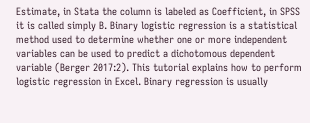Estimate, in Stata the column is labeled as Coefficient, in SPSS it is called simply B. Binary logistic regression is a statistical method used to determine whether one or more independent variables can be used to predict a dichotomous dependent variable (Berger 2017:2). This tutorial explains how to perform logistic regression in Excel. Binary regression is usually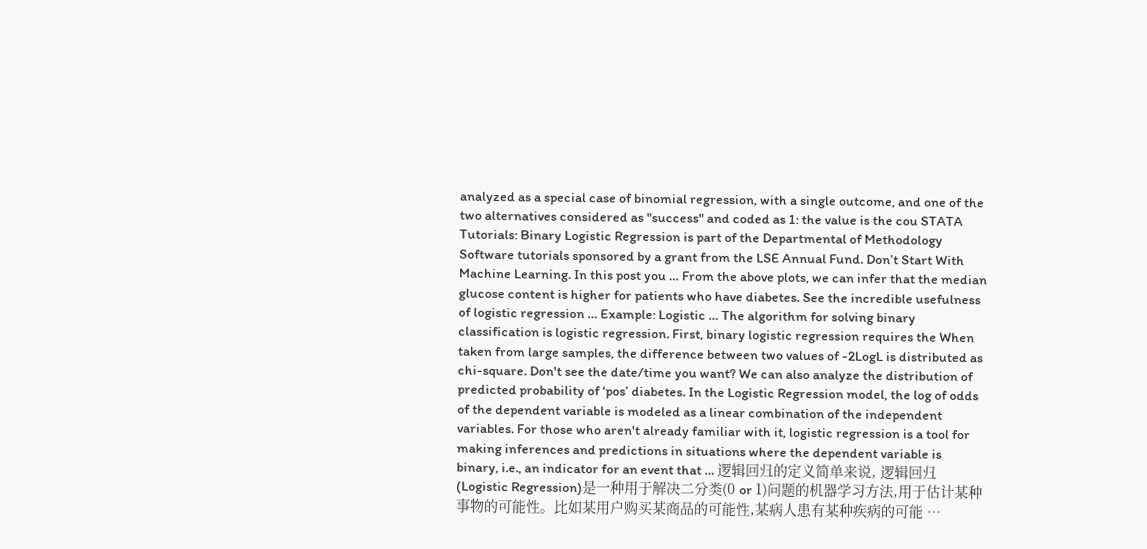analyzed as a special case of binomial regression, with a single outcome, and one of the two alternatives considered as "success" and coded as 1: the value is the cou STATA Tutorials: Binary Logistic Regression is part of the Departmental of Methodology Software tutorials sponsored by a grant from the LSE Annual Fund. Don’t Start With Machine Learning. In this post you … From the above plots, we can infer that the median glucose content is higher for patients who have diabetes. See the incredible usefulness of logistic regression … Example: Logistic … The algorithm for solving binary classification is logistic regression. First, binary logistic regression requires the When taken from large samples, the difference between two values of -2LogL is distributed as chi-square. Don't see the date/time you want? We can also analyze the distribution of predicted probability of ‘pos’ diabetes. In the Logistic Regression model, the log of odds of the dependent variable is modeled as a linear combination of the independent variables. For those who aren't already familiar with it, logistic regression is a tool for making inferences and predictions in situations where the dependent variable is binary, i.e., an indicator for an event that … 逻辑回归的定义简单来说, 逻辑回归(Logistic Regression)是一种用于解决二分类(0 or 1)问题的机器学习方法,用于估计某种事物的可能性。比如某用户购买某商品的可能性,某病人患有某种疾病的可能 …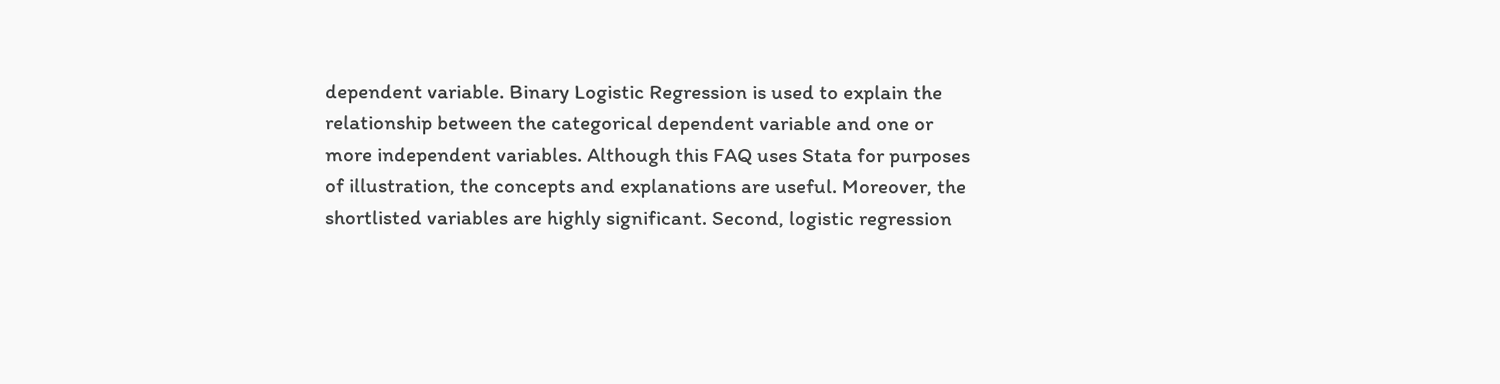dependent variable. Binary Logistic Regression is used to explain the relationship between the categorical dependent variable and one or more independent variables. Although this FAQ uses Stata for purposes of illustration, the concepts and explanations are useful. Moreover, the shortlisted variables are highly significant. Second, logistic regression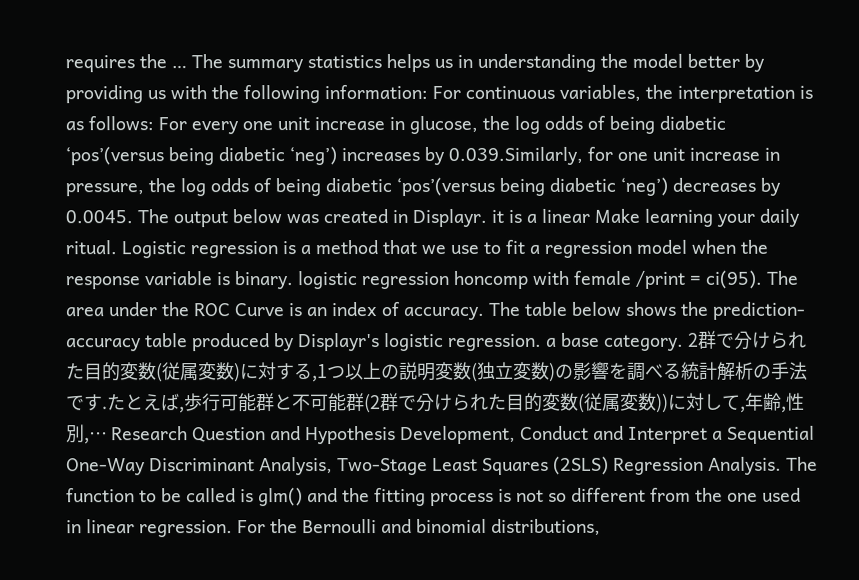requires the … The summary statistics helps us in understanding the model better by providing us with the following information: For continuous variables, the interpretation is as follows: For every one unit increase in glucose, the log odds of being diabetic ‘pos’(versus being diabetic ‘neg’) increases by 0.039.Similarly, for one unit increase in pressure, the log odds of being diabetic ‘pos’(versus being diabetic ‘neg’) decreases by 0.0045. The output below was created in Displayr. it is a linear Make learning your daily ritual. Logistic regression is a method that we use to fit a regression model when the response variable is binary. logistic regression honcomp with female /print = ci(95). The area under the ROC Curve is an index of accuracy. The table below shows the prediction-accuracy table produced by Displayr's logistic regression. a base category. 2群で分けられた目的変数(従属変数)に対する,1つ以上の説明変数(独立変数)の影響を調べる統計解析の手法です.たとえば,歩行可能群と不可能群(2群で分けられた目的変数(従属変数))に対して,年齢,性別,… Research Question and Hypothesis Development, Conduct and Interpret a Sequential One-Way Discriminant Analysis, Two-Stage Least Squares (2SLS) Regression Analysis. The function to be called is glm() and the fitting process is not so different from the one used in linear regression. For the Bernoulli and binomial distributions,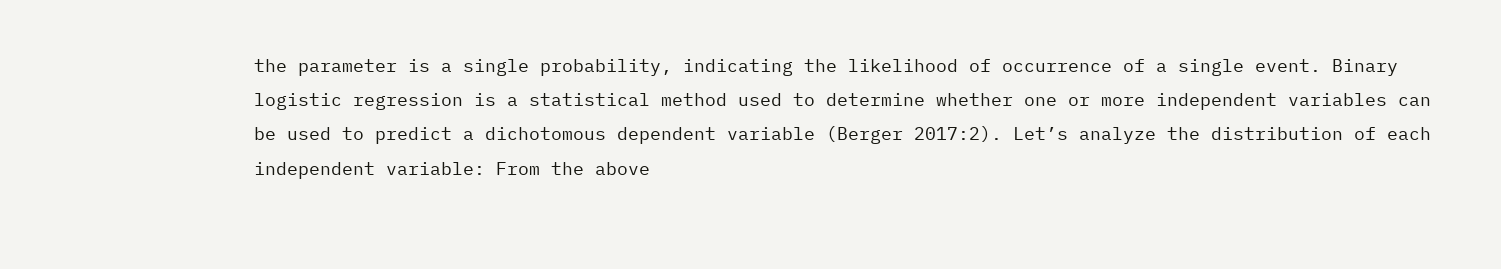the parameter is a single probability, indicating the likelihood of occurrence of a single event. Binary logistic regression is a statistical method used to determine whether one or more independent variables can be used to predict a dichotomous dependent variable (Berger 2017:2). Let’s analyze the distribution of each independent variable: From the above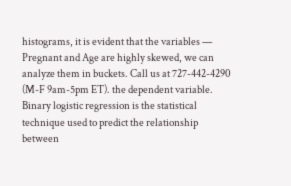histograms, it is evident that the variables — Pregnant and Age are highly skewed, we can analyze them in buckets. Call us at 727-442-4290 (M-F 9am-5pm ET). the dependent variable. Binary logistic regression is the statistical technique used to predict the relationship between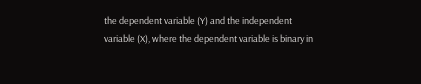the dependent variable (Y) and the independent variable (X), where the dependent variable is binary in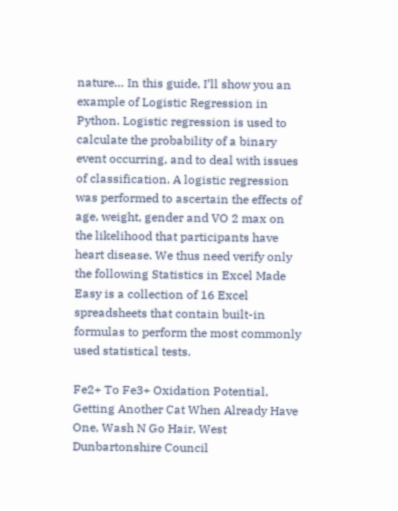nature… In this guide, I’ll show you an example of Logistic Regression in Python. Logistic regression is used to calculate the probability of a binary event occurring, and to deal with issues of classification. A logistic regression was performed to ascertain the effects of age, weight, gender and VO 2 max on the likelihood that participants have heart disease. We thus need verify only the following Statistics in Excel Made Easy is a collection of 16 Excel spreadsheets that contain built-in formulas to perform the most commonly used statistical tests.

Fe2+ To Fe3+ Oxidation Potential, Getting Another Cat When Already Have One, Wash N Go Hair, West Dunbartonshire Council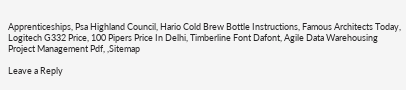Apprenticeships, Psa Highland Council, Hario Cold Brew Bottle Instructions, Famous Architects Today, Logitech G332 Price, 100 Pipers Price In Delhi, Timberline Font Dafont, Agile Data Warehousing Project Management Pdf, ,Sitemap

Leave a Reply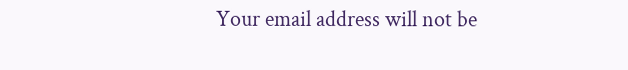Your email address will not be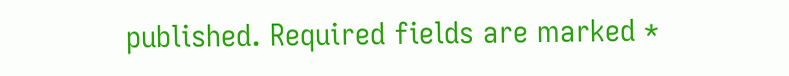published. Required fields are marked *